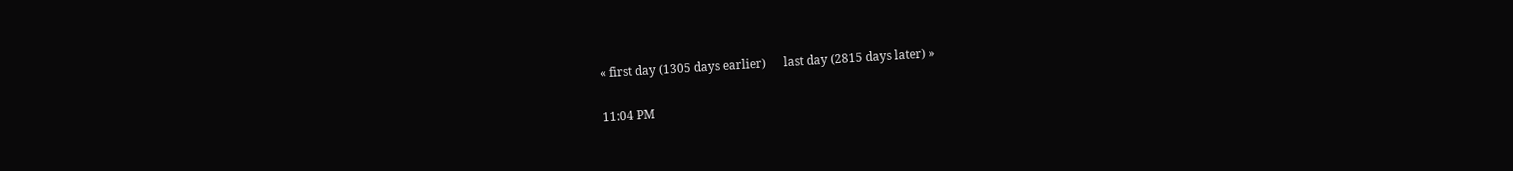« first day (1305 days earlier)      last day (2815 days later) »

11:04 PM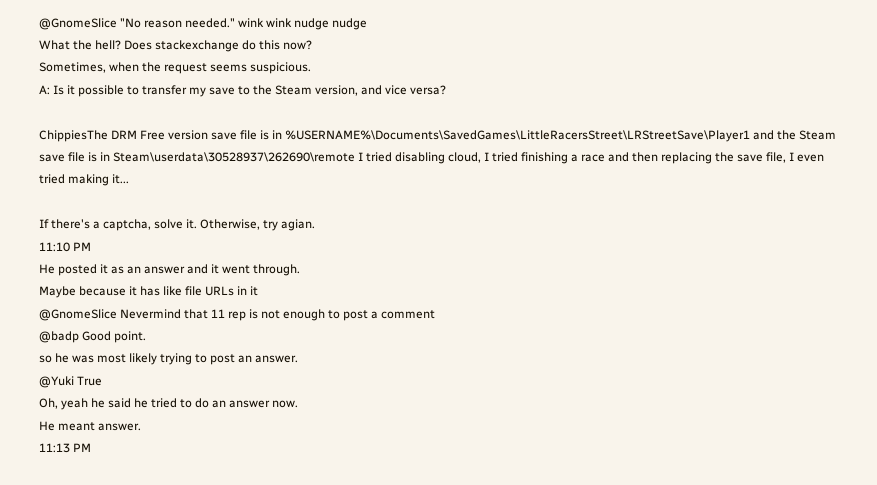@GnomeSlice "No reason needed." wink wink nudge nudge
What the hell? Does stackexchange do this now?
Sometimes, when the request seems suspicious.
A: Is it possible to transfer my save to the Steam version, and vice versa?

ChippiesThe DRM Free version save file is in %USERNAME%\Documents\SavedGames\LittleRacersStreet\LRStreetSave\Player1 and the Steam save file is in Steam\userdata\30528937\262690\remote I tried disabling cloud, I tried finishing a race and then replacing the save file, I even tried making it...

If there's a captcha, solve it. Otherwise, try agian.
11:10 PM
He posted it as an answer and it went through.
Maybe because it has like file URLs in it
@GnomeSlice Nevermind that 11 rep is not enough to post a comment
@badp Good point.
so he was most likely trying to post an answer.
@Yuki True
Oh, yeah he said he tried to do an answer now.
He meant answer.
11:13 PM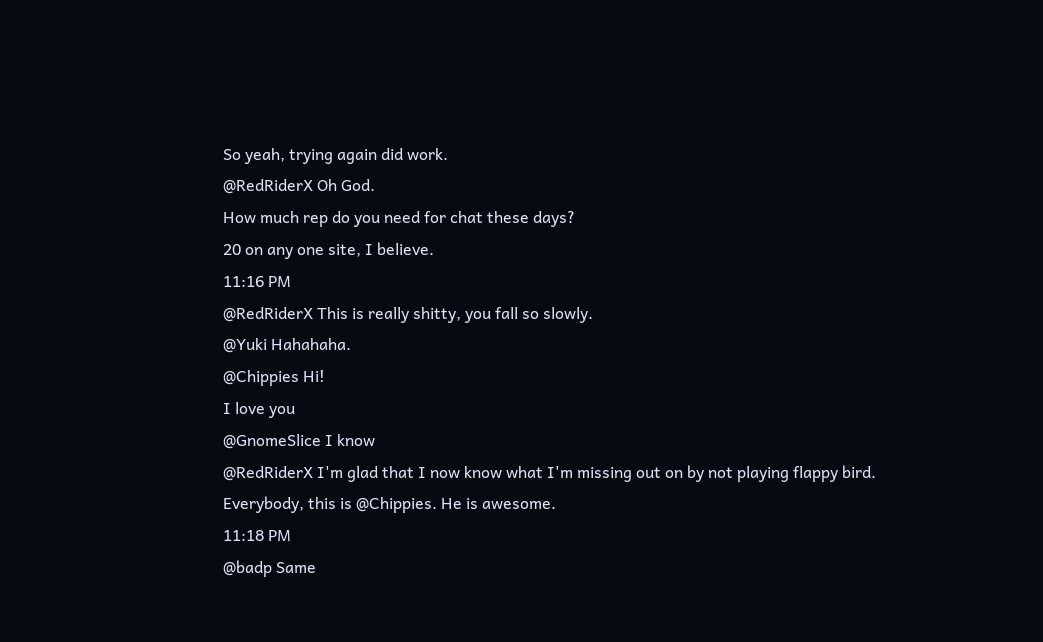So yeah, trying again did work.
@RedRiderX Oh God.
How much rep do you need for chat these days?
20 on any one site, I believe.
11:16 PM
@RedRiderX This is really shitty, you fall so slowly.
@Yuki Hahahaha.
@Chippies Hi!
I love you
@GnomeSlice I know
@RedRiderX I'm glad that I now know what I'm missing out on by not playing flappy bird.
Everybody, this is @Chippies. He is awesome.
11:18 PM
@badp Same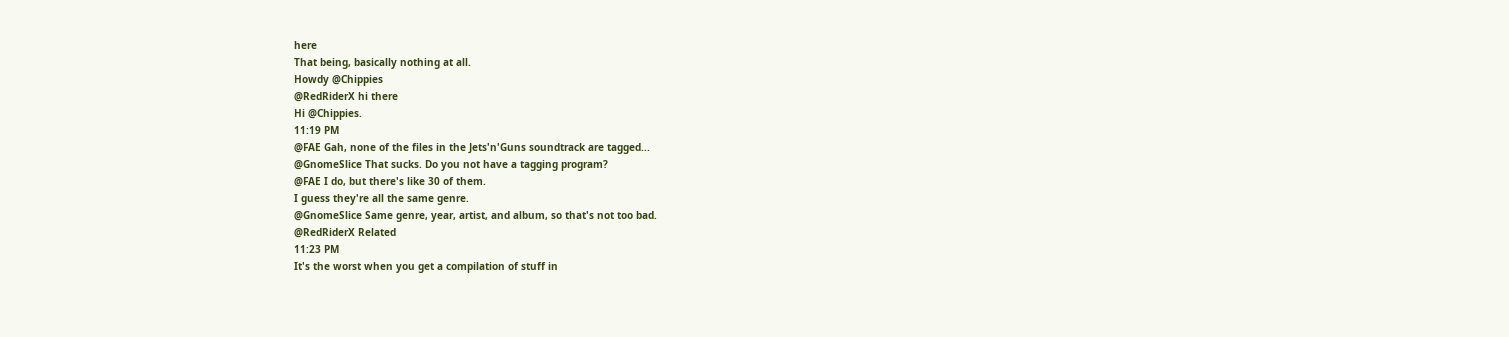here
That being, basically nothing at all.
Howdy @Chippies
@RedRiderX hi there
Hi @Chippies.
11:19 PM
@FAE Gah, none of the files in the Jets'n'Guns soundtrack are tagged...
@GnomeSlice That sucks. Do you not have a tagging program?
@FAE I do, but there's like 30 of them.
I guess they're all the same genre.
@GnomeSlice Same genre, year, artist, and album, so that's not too bad.
@RedRiderX Related
11:23 PM
It's the worst when you get a compilation of stuff in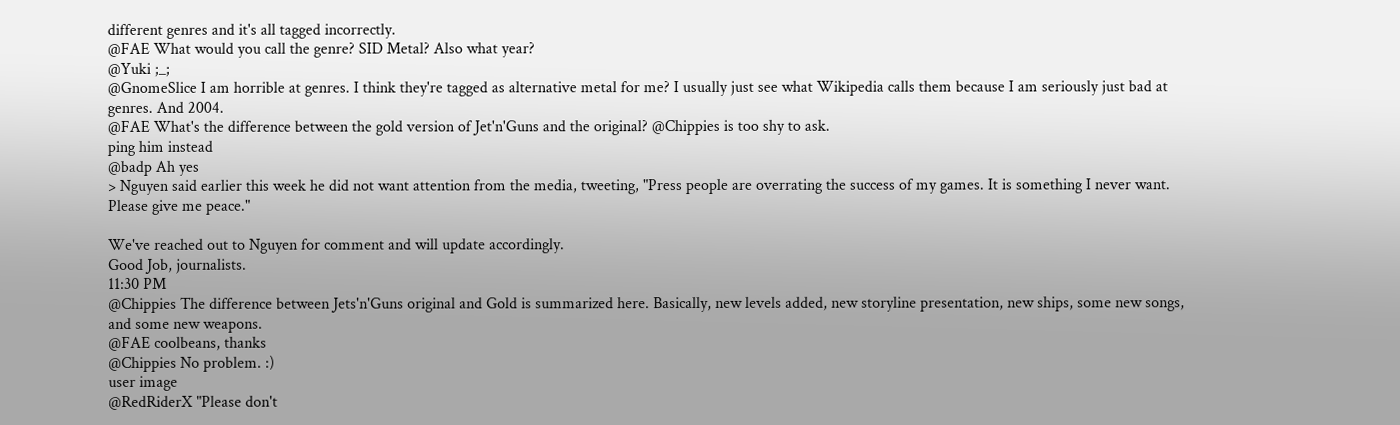different genres and it's all tagged incorrectly.
@FAE What would you call the genre? SID Metal? Also what year?
@Yuki ;_;
@GnomeSlice I am horrible at genres. I think they're tagged as alternative metal for me? I usually just see what Wikipedia calls them because I am seriously just bad at genres. And 2004.
@FAE What's the difference between the gold version of Jet'n'Guns and the original? @Chippies is too shy to ask.
ping him instead
@badp Ah yes
> Nguyen said earlier this week he did not want attention from the media, tweeting, "Press people are overrating the success of my games. It is something I never want. Please give me peace."

We've reached out to Nguyen for comment and will update accordingly.
Good Job, journalists.
11:30 PM
@Chippies The difference between Jets'n'Guns original and Gold is summarized here. Basically, new levels added, new storyline presentation, new ships, some new songs, and some new weapons.
@FAE coolbeans, thanks
@Chippies No problem. :)
user image
@RedRiderX "Please don't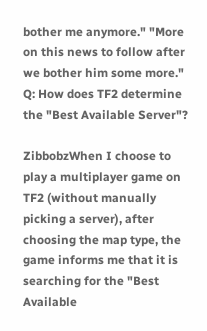bother me anymore." "More on this news to follow after we bother him some more."
Q: How does TF2 determine the "Best Available Server"?

ZibbobzWhen I choose to play a multiplayer game on TF2 (without manually picking a server), after choosing the map type, the game informs me that it is searching for the "Best Available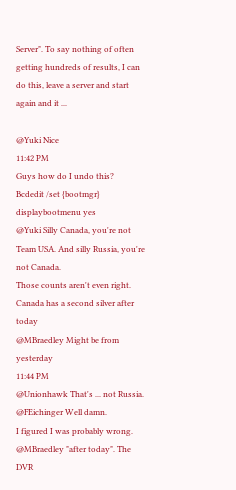Server". To say nothing of often getting hundreds of results, I can do this, leave a server and start again and it ...

@Yuki Nice
11:42 PM
Guys how do I undo this?
Bcdedit /set {bootmgr} displaybootmenu yes
@Yuki Silly Canada, you're not Team USA. And silly Russia, you're not Canada.
Those counts aren't even right. Canada has a second silver after today
@MBraedley Might be from yesterday
11:44 PM
@Unionhawk That's ... not Russia.
@FEichinger Well damn.
I figured I was probably wrong.
@MBraedley "after today". The DVR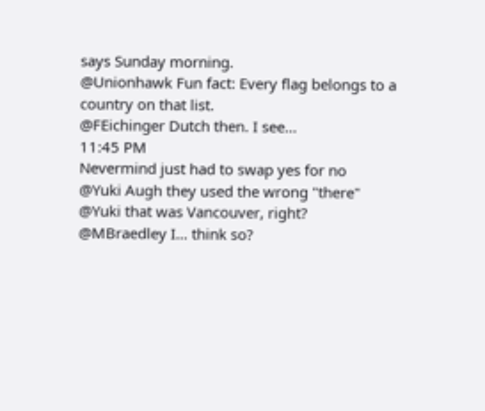says Sunday morning.
@Unionhawk Fun fact: Every flag belongs to a country on that list.
@FEichinger Dutch then. I see...
11:45 PM
Nevermind just had to swap yes for no
@Yuki Augh they used the wrong "there"
@Yuki that was Vancouver, right?
@MBraedley I... think so?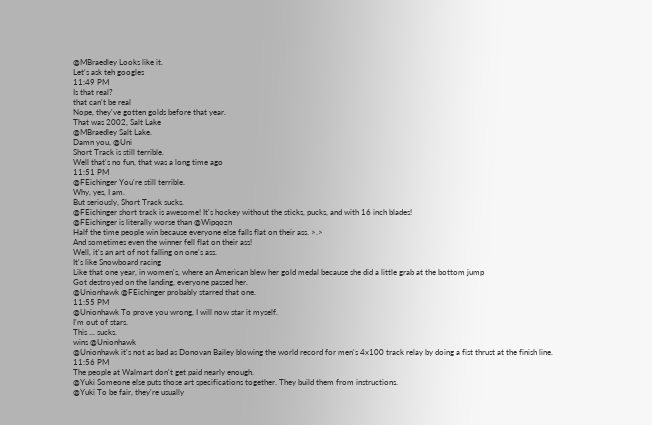@MBraedley Looks like it.
Let's ask teh googles
11:49 PM
Is that real?
that can't be real
Nope, they've gotten golds before that year.
That was 2002, Salt Lake
@MBraedley Salt Lake.
Damn you, @Uni
Short Track is still terrible.
Well that's no fun, that was a long time ago
11:51 PM
@FEichinger You're still terrible.
Why, yes, I am.
But seriously, Short Track sucks.
@FEichinger short track is awesome! It's hockey without the sticks, pucks, and with 16 inch blades!
@FEichinger is literally worse than @Wipqozn
Half the time people win because everyone else falls flat on their ass. >.>
And sometimes even the winner fell flat on their ass!
Well, it's an art of not falling on one's ass.
It's like Snowboard racing
Like that one year, in women's, where an American blew her gold medal because she did a little grab at the bottom jump
Got destroyed on the landing, everyone passed her.
@Unionhawk @FEichinger probably starred that one.
11:55 PM
@Unionhawk To prove you wrong, I will now star it myself.
I'm out of stars.
This ... sucks.
wins @Unionhawk
@Unionhawk it's not as bad as Donovan Bailey blowing the world record for men's 4x100 track relay by doing a fist thrust at the finish line.
11:56 PM
The people at Walmart don't get paid nearly enough.
@Yuki Someone else puts those art specifications together. They build them from instructions.
@Yuki To be fair, they're usually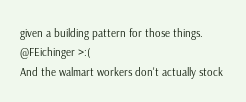given a building pattern for those things.
@FEichinger >:(
And the walmart workers don't actually stock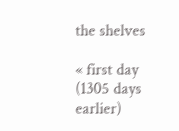the shelves

« first day (1305 days earlier)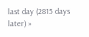last day (2815 days later) »